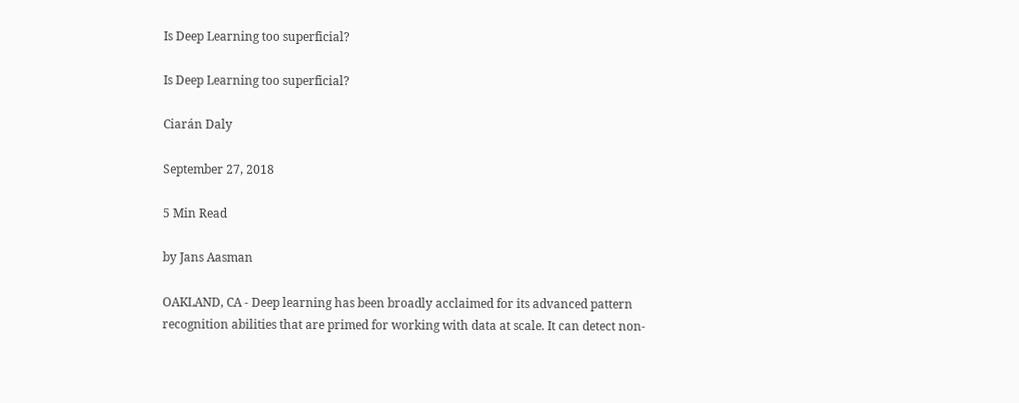Is Deep Learning too superficial?

Is Deep Learning too superficial?

Ciarán Daly

September 27, 2018

5 Min Read

by Jans Aasman

OAKLAND, CA - Deep learning has been broadly acclaimed for its advanced pattern recognition abilities that are primed for working with data at scale. It can detect non-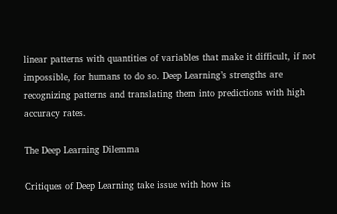linear patterns with quantities of variables that make it difficult, if not impossible, for humans to do so. Deep Learning’s strengths are recognizing patterns and translating them into predictions with high accuracy rates.

The Deep Learning Dilemma

Critiques of Deep Learning take issue with how its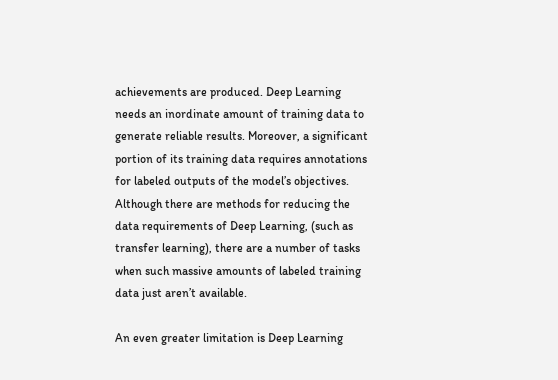achievements are produced. Deep Learning needs an inordinate amount of training data to generate reliable results. Moreover, a significant portion of its training data requires annotations for labeled outputs of the model’s objectives. Although there are methods for reducing the data requirements of Deep Learning, (such as transfer learning), there are a number of tasks when such massive amounts of labeled training data just aren’t available.

An even greater limitation is Deep Learning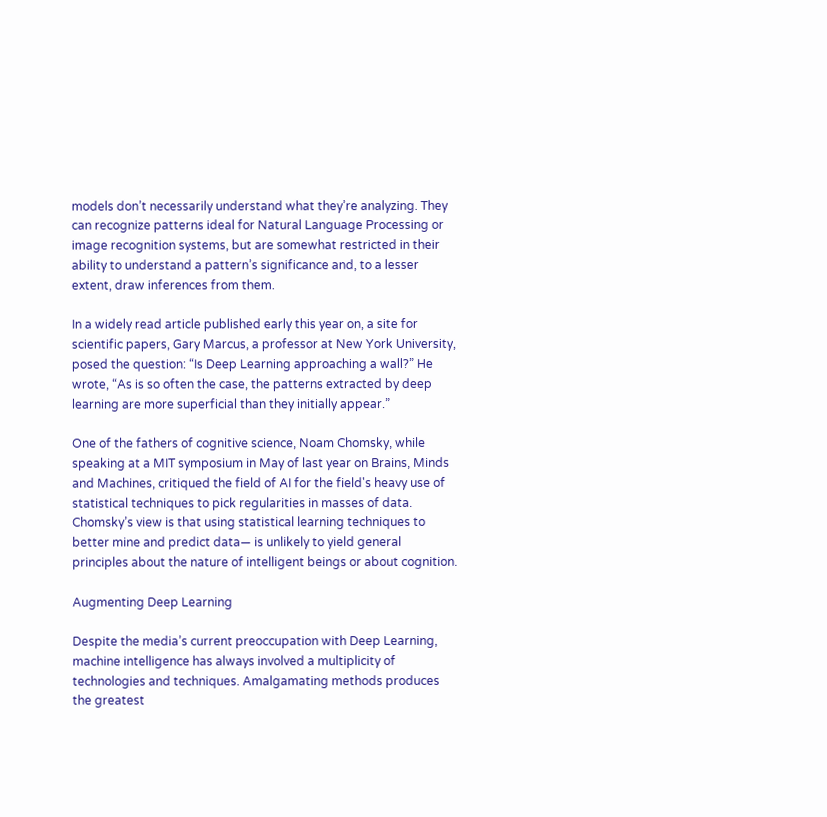models don’t necessarily understand what they’re analyzing. They can recognize patterns ideal for Natural Language Processing or image recognition systems, but are somewhat restricted in their ability to understand a pattern’s significance and, to a lesser extent, draw inferences from them.

In a widely read article published early this year on, a site for scientific papers, Gary Marcus, a professor at New York University, posed the question: “Is Deep Learning approaching a wall?” He wrote, “As is so often the case, the patterns extracted by deep learning are more superficial than they initially appear.”

One of the fathers of cognitive science, Noam Chomsky, while speaking at a MIT symposium in May of last year on Brains, Minds and Machines, critiqued the field of AI for the field's heavy use of statistical techniques to pick regularities in masses of data. Chomsky’s view is that using statistical learning techniques to better mine and predict data— is unlikely to yield general principles about the nature of intelligent beings or about cognition.

Augmenting Deep Learning

Despite the media’s current preoccupation with Deep Learning, machine intelligence has always involved a multiplicity of technologies and techniques. Amalgamating methods produces the greatest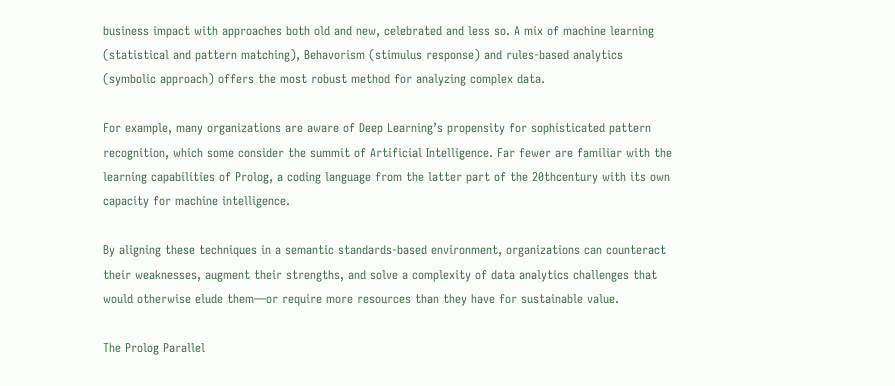business impact with approaches both old and new, celebrated and less so. A mix of machine learning (statistical and pattern matching), Behavorism (stimulus response) and rules-based analytics (symbolic approach) offers the most robust method for analyzing complex data.

For example, many organizations are aware of Deep Learning’s propensity for sophisticated pattern recognition, which some consider the summit of Artificial Intelligence. Far fewer are familiar with the learning capabilities of Prolog, a coding language from the latter part of the 20thcentury with its own capacity for machine intelligence.

By aligning these techniques in a semantic standards-based environment, organizations can counteract their weaknesses, augment their strengths, and solve a complexity of data analytics challenges that would otherwise elude them—or require more resources than they have for sustainable value.

The Prolog Parallel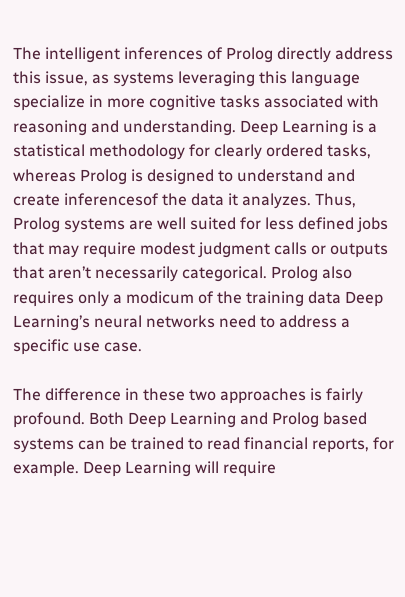The intelligent inferences of Prolog directly address this issue, as systems leveraging this language specialize in more cognitive tasks associated with reasoning and understanding. Deep Learning is a statistical methodology for clearly ordered tasks, whereas Prolog is designed to understand and create inferencesof the data it analyzes. Thus, Prolog systems are well suited for less defined jobs that may require modest judgment calls or outputs that aren’t necessarily categorical. Prolog also requires only a modicum of the training data Deep Learning’s neural networks need to address a specific use case.

The difference in these two approaches is fairly profound. Both Deep Learning and Prolog based systems can be trained to read financial reports, for example. Deep Learning will require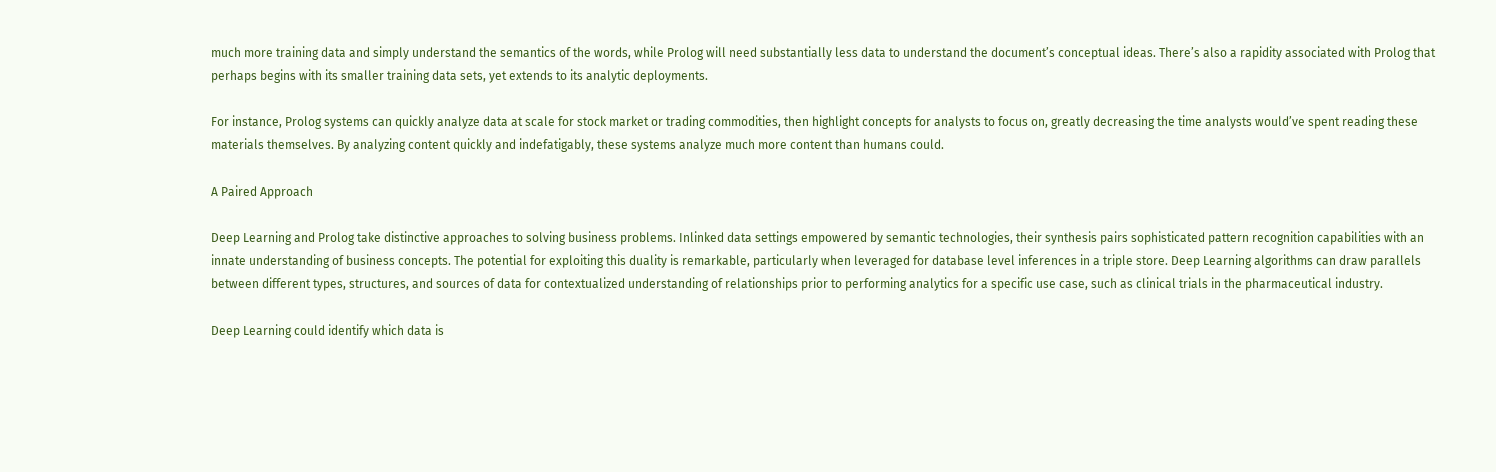much more training data and simply understand the semantics of the words, while Prolog will need substantially less data to understand the document’s conceptual ideas. There’s also a rapidity associated with Prolog that perhaps begins with its smaller training data sets, yet extends to its analytic deployments.

For instance, Prolog systems can quickly analyze data at scale for stock market or trading commodities, then highlight concepts for analysts to focus on, greatly decreasing the time analysts would’ve spent reading these materials themselves. By analyzing content quickly and indefatigably, these systems analyze much more content than humans could.

A Paired Approach

Deep Learning and Prolog take distinctive approaches to solving business problems. Inlinked data settings empowered by semantic technologies, their synthesis pairs sophisticated pattern recognition capabilities with an innate understanding of business concepts. The potential for exploiting this duality is remarkable, particularly when leveraged for database level inferences in a triple store. Deep Learning algorithms can draw parallels between different types, structures, and sources of data for contextualized understanding of relationships prior to performing analytics for a specific use case, such as clinical trials in the pharmaceutical industry.

Deep Learning could identify which data is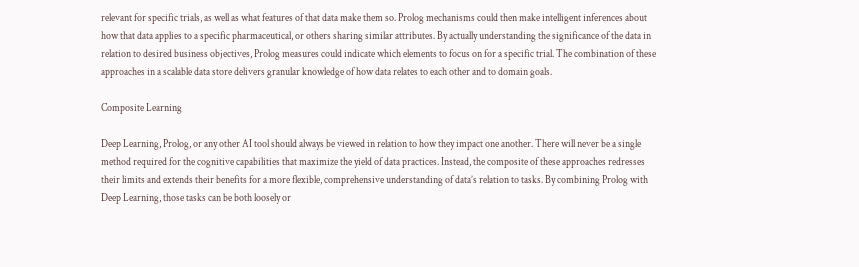relevant for specific trials, as well as what features of that data make them so. Prolog mechanisms could then make intelligent inferences about how that data applies to a specific pharmaceutical, or others sharing similar attributes. By actually understanding the significance of the data in relation to desired business objectives, Prolog measures could indicate which elements to focus on for a specific trial. The combination of these approaches in a scalable data store delivers granular knowledge of how data relates to each other and to domain goals.

Composite Learning

Deep Learning, Prolog, or any other AI tool should always be viewed in relation to how they impact one another. There will never be a single method required for the cognitive capabilities that maximize the yield of data practices. Instead, the composite of these approaches redresses their limits and extends their benefits for a more flexible, comprehensive understanding of data’s relation to tasks. By combining Prolog with Deep Learning, those tasks can be both loosely or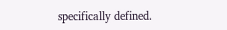specifically defined.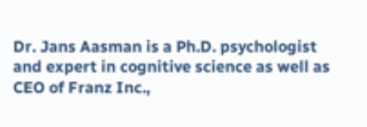Dr. Jans Aasman is a Ph.D. psychologist and expert in cognitive science as well as CEO of Franz Inc.,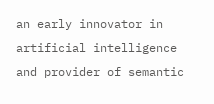an early innovator in artificial intelligence and provider of semantic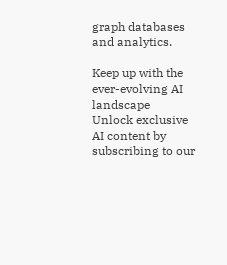graph databases and analytics.

Keep up with the ever-evolving AI landscape
Unlock exclusive AI content by subscribing to our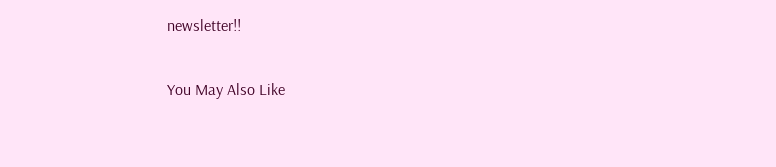newsletter!!

You May Also Like